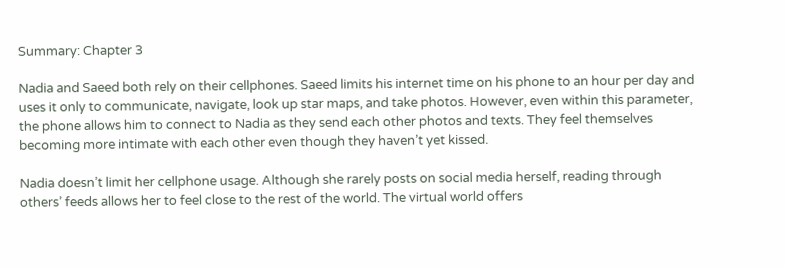Summary: Chapter 3

Nadia and Saeed both rely on their cellphones. Saeed limits his internet time on his phone to an hour per day and uses it only to communicate, navigate, look up star maps, and take photos. However, even within this parameter, the phone allows him to connect to Nadia as they send each other photos and texts. They feel themselves becoming more intimate with each other even though they haven’t yet kissed.

Nadia doesn’t limit her cellphone usage. Although she rarely posts on social media herself, reading through others’ feeds allows her to feel close to the rest of the world. The virtual world offers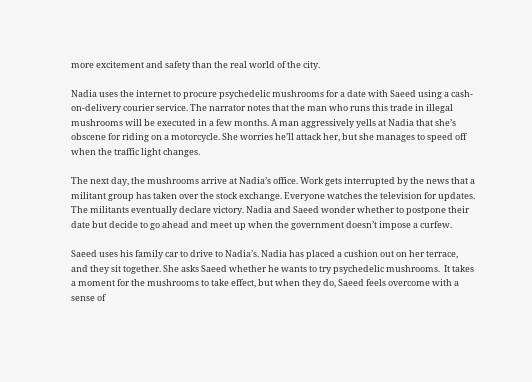more excitement and safety than the real world of the city.

Nadia uses the internet to procure psychedelic mushrooms for a date with Saeed using a cash-on-delivery courier service. The narrator notes that the man who runs this trade in illegal mushrooms will be executed in a few months. A man aggressively yells at Nadia that she’s obscene for riding on a motorcycle. She worries he’ll attack her, but she manages to speed off when the traffic light changes.

The next day, the mushrooms arrive at Nadia’s office. Work gets interrupted by the news that a militant group has taken over the stock exchange. Everyone watches the television for updates. The militants eventually declare victory. Nadia and Saeed wonder whether to postpone their date but decide to go ahead and meet up when the government doesn’t impose a curfew.

Saeed uses his family car to drive to Nadia’s. Nadia has placed a cushion out on her terrace, and they sit together. She asks Saeed whether he wants to try psychedelic mushrooms.  It takes a moment for the mushrooms to take effect, but when they do, Saeed feels overcome with a sense of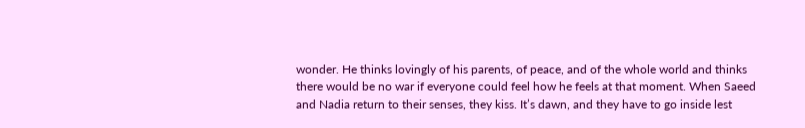wonder. He thinks lovingly of his parents, of peace, and of the whole world and thinks there would be no war if everyone could feel how he feels at that moment. When Saeed and Nadia return to their senses, they kiss. It’s dawn, and they have to go inside lest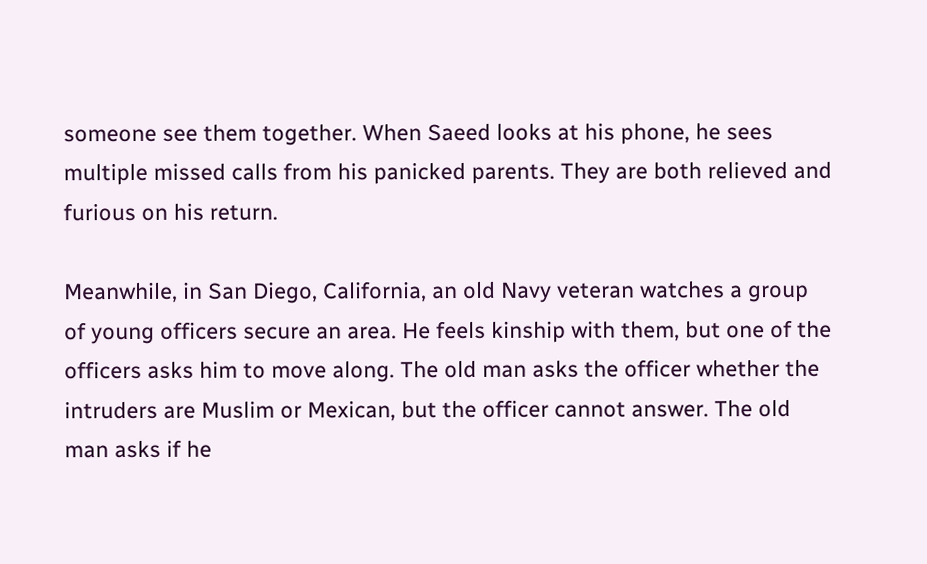someone see them together. When Saeed looks at his phone, he sees multiple missed calls from his panicked parents. They are both relieved and furious on his return.

Meanwhile, in San Diego, California, an old Navy veteran watches a group of young officers secure an area. He feels kinship with them, but one of the officers asks him to move along. The old man asks the officer whether the intruders are Muslim or Mexican, but the officer cannot answer. The old man asks if he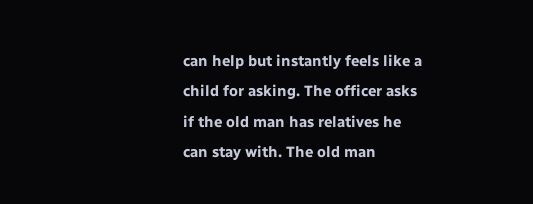can help but instantly feels like a child for asking. The officer asks if the old man has relatives he can stay with. The old man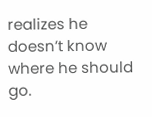realizes he doesn’t know where he should go.